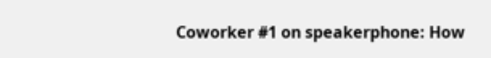Coworker #1 on speakerphone: How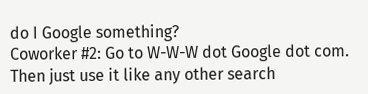do I Google something?
Coworker #2: Go to W-W-W dot Google dot com. Then just use it like any other search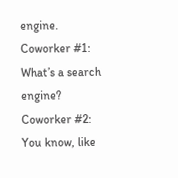engine.
Coworker #1: What’s a search engine?
Coworker #2: You know, like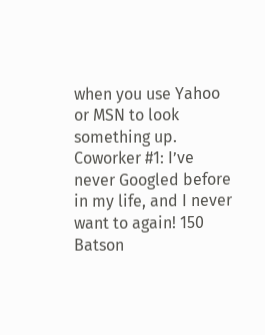when you use Yahoo or MSN to look something up.
Coworker #1: I’ve never Googled before in my life, and I never want to again! 150 Batson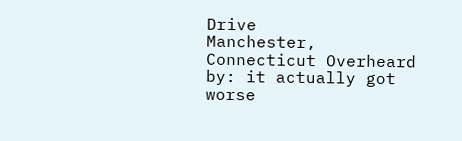Drive
Manchester, Connecticut Overheard by: it actually got worse